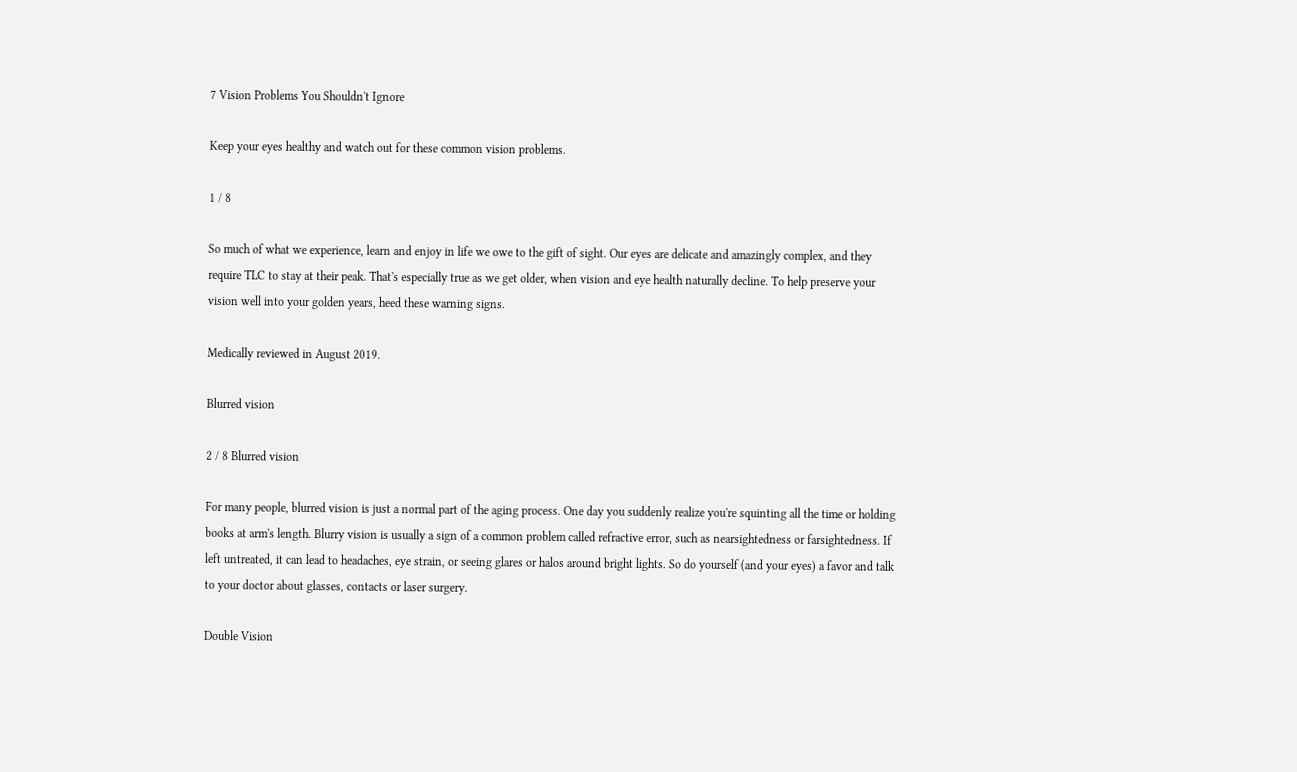7 Vision Problems You Shouldn't Ignore

Keep your eyes healthy and watch out for these common vision problems.

1 / 8

So much of what we experience, learn and enjoy in life we owe to the gift of sight. Our eyes are delicate and amazingly complex, and they require TLC to stay at their peak. That's especially true as we get older, when vision and eye health naturally decline. To help preserve your vision well into your golden years, heed these warning signs.

Medically reviewed in August 2019.

Blurred vision

2 / 8 Blurred vision

For many people, blurred vision is just a normal part of the aging process. One day you suddenly realize you're squinting all the time or holding books at arm's length. Blurry vision is usually a sign of a common problem called refractive error, such as nearsightedness or farsightedness. If left untreated, it can lead to headaches, eye strain, or seeing glares or halos around bright lights. So do yourself (and your eyes) a favor and talk to your doctor about glasses, contacts or laser surgery.

Double Vision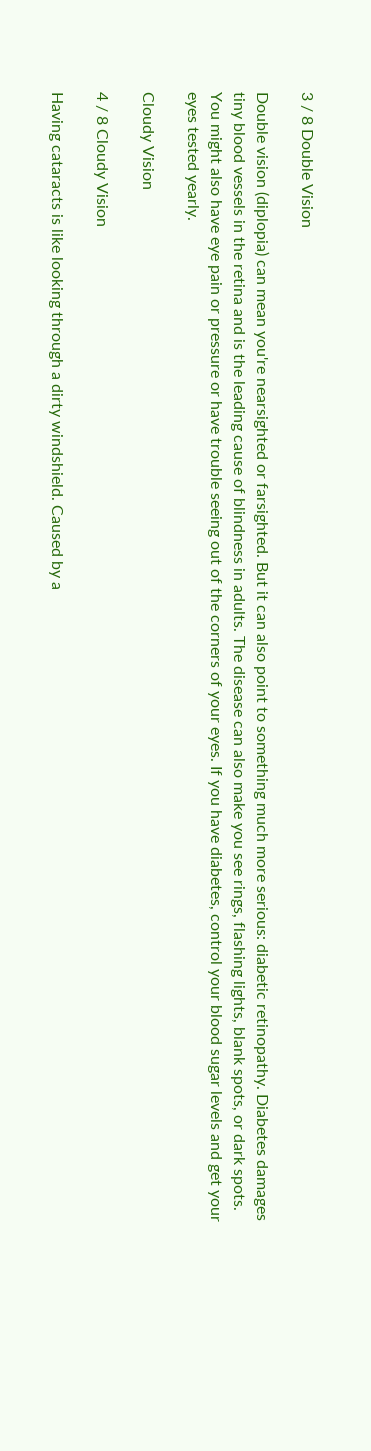3 / 8 Double Vision

Double vision (diplopia) can mean you're nearsighted or farsighted. But it can also point to something much more serious: diabetic retinopathy. Diabetes damages tiny blood vessels in the retina and is the leading cause of blindness in adults. The disease can also make you see rings, flashing lights, blank spots, or dark spots. You might also have eye pain or pressure or have trouble seeing out of the corners of your eyes. If you have diabetes, control your blood sugar levels and get your eyes tested yearly.

Cloudy Vision

4 / 8 Cloudy Vision

Having cataracts is like looking through a dirty windshield. Caused by a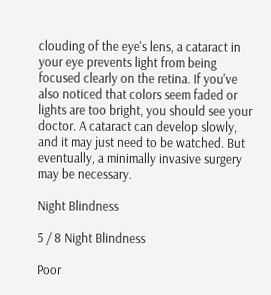clouding of the eye's lens, a cataract in your eye prevents light from being focused clearly on the retina. If you've also noticed that colors seem faded or lights are too bright, you should see your doctor. A cataract can develop slowly, and it may just need to be watched. But eventually, a minimally invasive surgery may be necessary.

Night Blindness

5 / 8 Night Blindness

Poor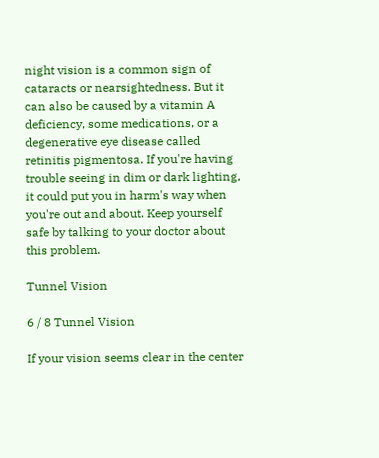night vision is a common sign of cataracts or nearsightedness. But it can also be caused by a vitamin A deficiency, some medications, or a degenerative eye disease called retinitis pigmentosa. If you're having trouble seeing in dim or dark lighting, it could put you in harm's way when you're out and about. Keep yourself safe by talking to your doctor about this problem.

Tunnel Vision

6 / 8 Tunnel Vision

If your vision seems clear in the center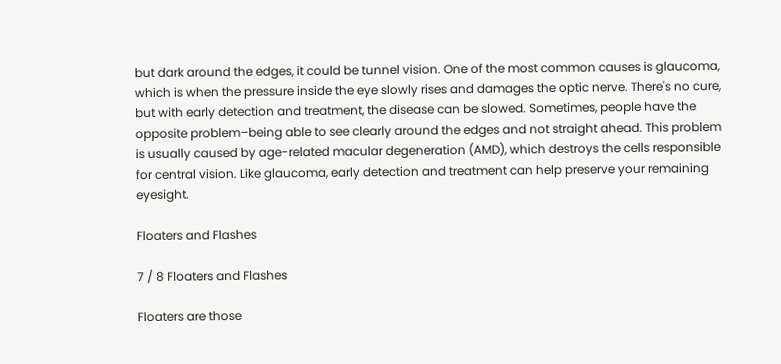but dark around the edges, it could be tunnel vision. One of the most common causes is glaucoma, which is when the pressure inside the eye slowly rises and damages the optic nerve. There's no cure, but with early detection and treatment, the disease can be slowed. Sometimes, people have the opposite problem–being able to see clearly around the edges and not straight ahead. This problem is usually caused by age-related macular degeneration (AMD), which destroys the cells responsible for central vision. Like glaucoma, early detection and treatment can help preserve your remaining eyesight.

Floaters and Flashes

7 / 8 Floaters and Flashes

Floaters are those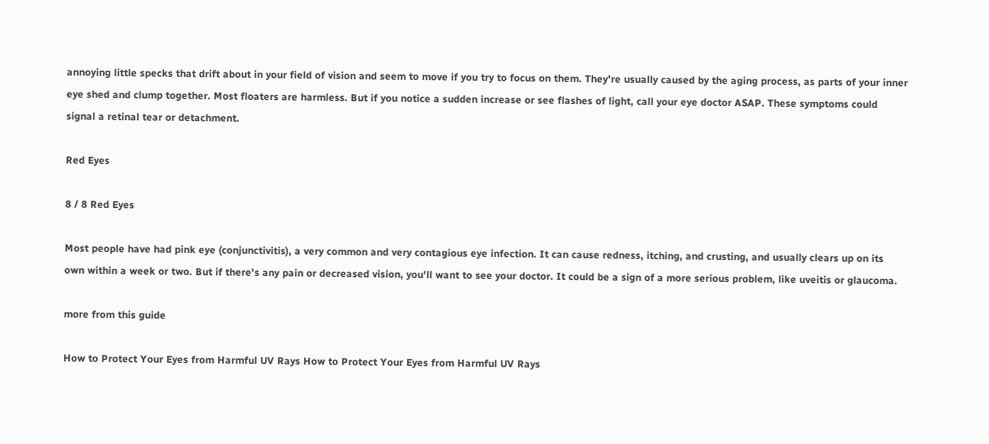annoying little specks that drift about in your field of vision and seem to move if you try to focus on them. They're usually caused by the aging process, as parts of your inner eye shed and clump together. Most floaters are harmless. But if you notice a sudden increase or see flashes of light, call your eye doctor ASAP. These symptoms could signal a retinal tear or detachment.

Red Eyes

8 / 8 Red Eyes

Most people have had pink eye (conjunctivitis), a very common and very contagious eye infection. It can cause redness, itching, and crusting, and usually clears up on its own within a week or two. But if there's any pain or decreased vision, you'll want to see your doctor. It could be a sign of a more serious problem, like uveitis or glaucoma.

more from this guide

How to Protect Your Eyes from Harmful UV Rays How to Protect Your Eyes from Harmful UV Rays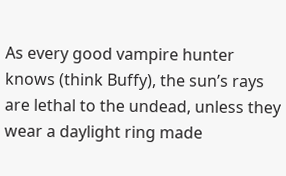As every good vampire hunter knows (think Buffy), the sun’s rays are lethal to the undead, unless they wear a daylight ring made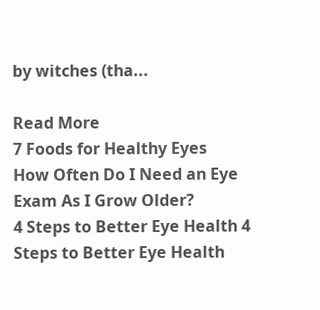by witches (tha...

Read More
7 Foods for Healthy Eyes
How Often Do I Need an Eye Exam As I Grow Older?
4 Steps to Better Eye Health 4 Steps to Better Eye Health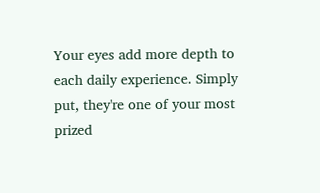Your eyes add more depth to each daily experience. Simply put, they're one of your most prized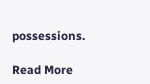possessions.

Read More